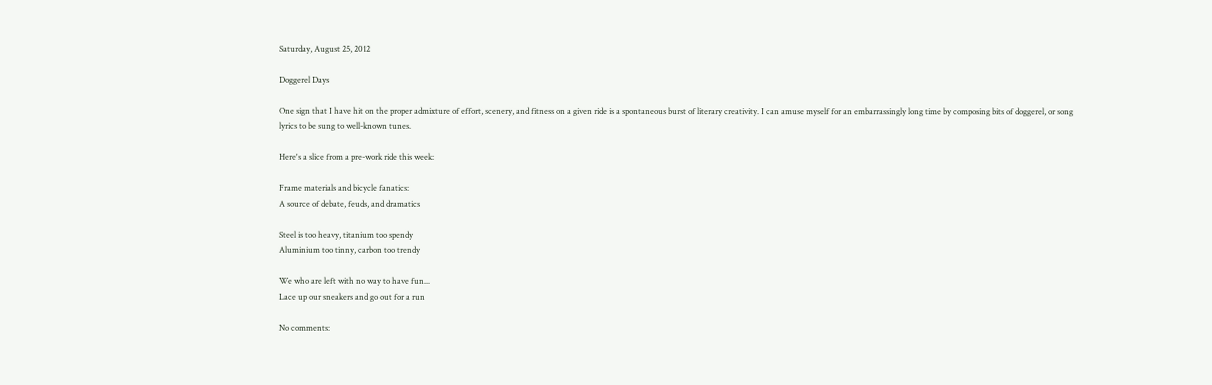Saturday, August 25, 2012

Doggerel Days

One sign that I have hit on the proper admixture of effort, scenery, and fitness on a given ride is a spontaneous burst of literary creativity. I can amuse myself for an embarrassingly long time by composing bits of doggerel, or song lyrics to be sung to well-known tunes.

Here's a slice from a pre-work ride this week:

Frame materials and bicycle fanatics:
A source of debate, feuds, and dramatics

Steel is too heavy, titanium too spendy
Aluminium too tinny, carbon too trendy

We who are left with no way to have fun...
Lace up our sneakers and go out for a run

No comments: